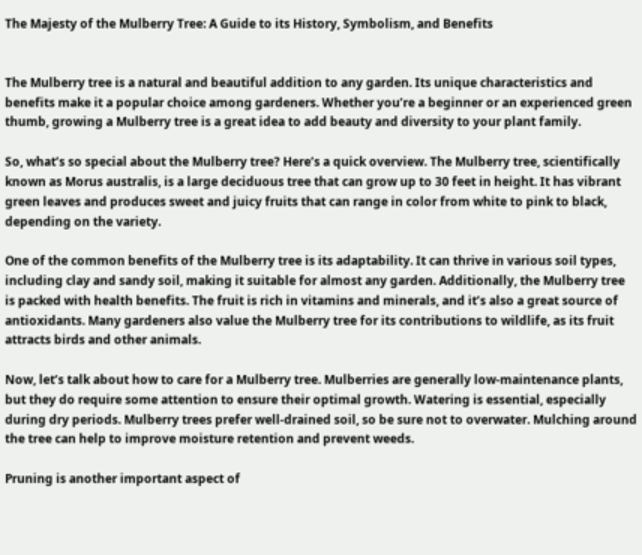The Majesty of the Mulberry Tree: A Guide to its History, Symbolism, and Benefits


The Mulberry tree is a natural and beautiful addition to any garden. Its unique characteristics and benefits make it a popular choice among gardeners. Whether you’re a beginner or an experienced green thumb, growing a Mulberry tree is a great idea to add beauty and diversity to your plant family.

So, what’s so special about the Mulberry tree? Here’s a quick overview. The Mulberry tree, scientifically known as Morus australis, is a large deciduous tree that can grow up to 30 feet in height. It has vibrant green leaves and produces sweet and juicy fruits that can range in color from white to pink to black, depending on the variety.

One of the common benefits of the Mulberry tree is its adaptability. It can thrive in various soil types, including clay and sandy soil, making it suitable for almost any garden. Additionally, the Mulberry tree is packed with health benefits. The fruit is rich in vitamins and minerals, and it’s also a great source of antioxidants. Many gardeners also value the Mulberry tree for its contributions to wildlife, as its fruit attracts birds and other animals.

Now, let’s talk about how to care for a Mulberry tree. Mulberries are generally low-maintenance plants, but they do require some attention to ensure their optimal growth. Watering is essential, especially during dry periods. Mulberry trees prefer well-drained soil, so be sure not to overwater. Mulching around the tree can help to improve moisture retention and prevent weeds.

Pruning is another important aspect of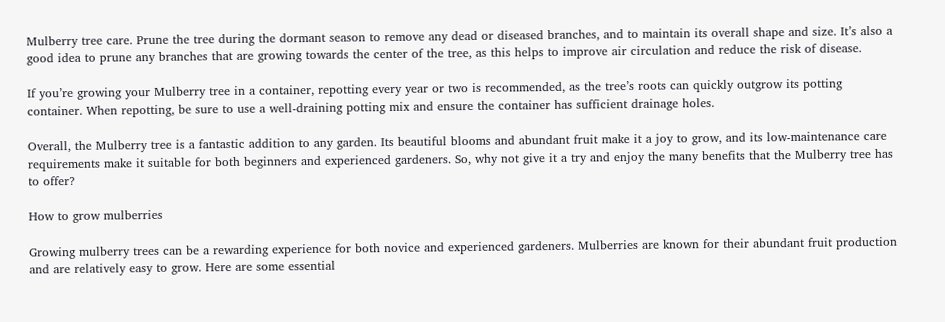Mulberry tree care. Prune the tree during the dormant season to remove any dead or diseased branches, and to maintain its overall shape and size. It’s also a good idea to prune any branches that are growing towards the center of the tree, as this helps to improve air circulation and reduce the risk of disease.

If you’re growing your Mulberry tree in a container, repotting every year or two is recommended, as the tree’s roots can quickly outgrow its potting container. When repotting, be sure to use a well-draining potting mix and ensure the container has sufficient drainage holes.

Overall, the Mulberry tree is a fantastic addition to any garden. Its beautiful blooms and abundant fruit make it a joy to grow, and its low-maintenance care requirements make it suitable for both beginners and experienced gardeners. So, why not give it a try and enjoy the many benefits that the Mulberry tree has to offer?

How to grow mulberries

Growing mulberry trees can be a rewarding experience for both novice and experienced gardeners. Mulberries are known for their abundant fruit production and are relatively easy to grow. Here are some essential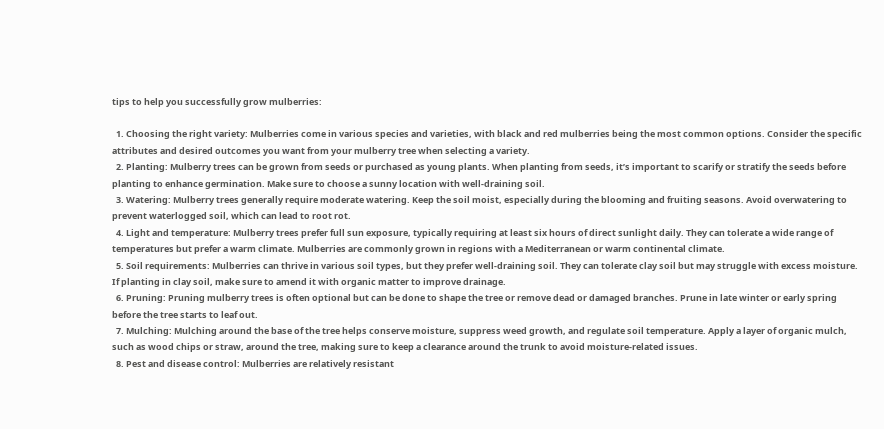tips to help you successfully grow mulberries:

  1. Choosing the right variety: Mulberries come in various species and varieties, with black and red mulberries being the most common options. Consider the specific attributes and desired outcomes you want from your mulberry tree when selecting a variety.
  2. Planting: Mulberry trees can be grown from seeds or purchased as young plants. When planting from seeds, it’s important to scarify or stratify the seeds before planting to enhance germination. Make sure to choose a sunny location with well-draining soil.
  3. Watering: Mulberry trees generally require moderate watering. Keep the soil moist, especially during the blooming and fruiting seasons. Avoid overwatering to prevent waterlogged soil, which can lead to root rot.
  4. Light and temperature: Mulberry trees prefer full sun exposure, typically requiring at least six hours of direct sunlight daily. They can tolerate a wide range of temperatures but prefer a warm climate. Mulberries are commonly grown in regions with a Mediterranean or warm continental climate.
  5. Soil requirements: Mulberries can thrive in various soil types, but they prefer well-draining soil. They can tolerate clay soil but may struggle with excess moisture. If planting in clay soil, make sure to amend it with organic matter to improve drainage.
  6. Pruning: Pruning mulberry trees is often optional but can be done to shape the tree or remove dead or damaged branches. Prune in late winter or early spring before the tree starts to leaf out.
  7. Mulching: Mulching around the base of the tree helps conserve moisture, suppress weed growth, and regulate soil temperature. Apply a layer of organic mulch, such as wood chips or straw, around the tree, making sure to keep a clearance around the trunk to avoid moisture-related issues.
  8. Pest and disease control: Mulberries are relatively resistant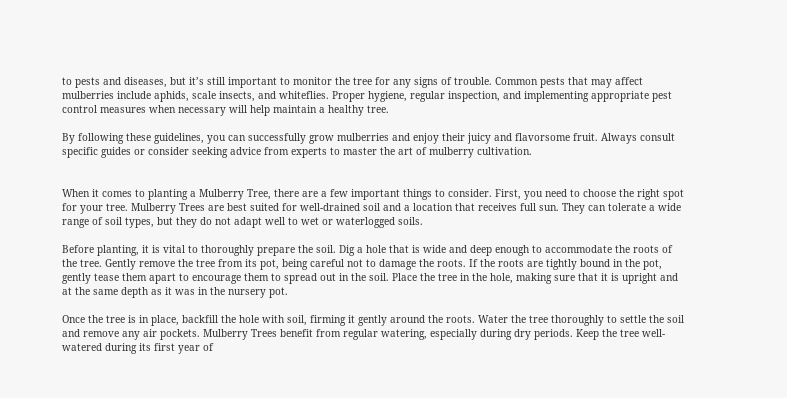to pests and diseases, but it’s still important to monitor the tree for any signs of trouble. Common pests that may affect mulberries include aphids, scale insects, and whiteflies. Proper hygiene, regular inspection, and implementing appropriate pest control measures when necessary will help maintain a healthy tree.

By following these guidelines, you can successfully grow mulberries and enjoy their juicy and flavorsome fruit. Always consult specific guides or consider seeking advice from experts to master the art of mulberry cultivation.


When it comes to planting a Mulberry Tree, there are a few important things to consider. First, you need to choose the right spot for your tree. Mulberry Trees are best suited for well-drained soil and a location that receives full sun. They can tolerate a wide range of soil types, but they do not adapt well to wet or waterlogged soils.

Before planting, it is vital to thoroughly prepare the soil. Dig a hole that is wide and deep enough to accommodate the roots of the tree. Gently remove the tree from its pot, being careful not to damage the roots. If the roots are tightly bound in the pot, gently tease them apart to encourage them to spread out in the soil. Place the tree in the hole, making sure that it is upright and at the same depth as it was in the nursery pot.

Once the tree is in place, backfill the hole with soil, firming it gently around the roots. Water the tree thoroughly to settle the soil and remove any air pockets. Mulberry Trees benefit from regular watering, especially during dry periods. Keep the tree well-watered during its first year of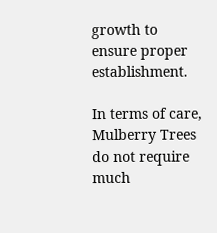growth to ensure proper establishment.

In terms of care, Mulberry Trees do not require much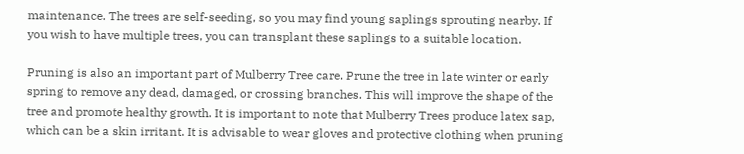maintenance. The trees are self-seeding, so you may find young saplings sprouting nearby. If you wish to have multiple trees, you can transplant these saplings to a suitable location.

Pruning is also an important part of Mulberry Tree care. Prune the tree in late winter or early spring to remove any dead, damaged, or crossing branches. This will improve the shape of the tree and promote healthy growth. It is important to note that Mulberry Trees produce latex sap, which can be a skin irritant. It is advisable to wear gloves and protective clothing when pruning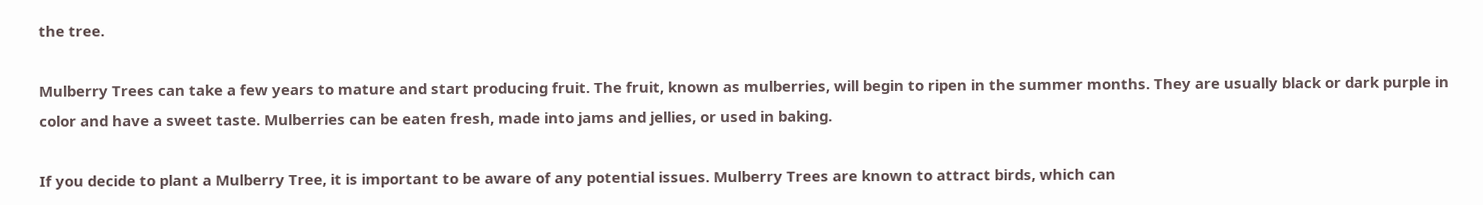the tree.

Mulberry Trees can take a few years to mature and start producing fruit. The fruit, known as mulberries, will begin to ripen in the summer months. They are usually black or dark purple in color and have a sweet taste. Mulberries can be eaten fresh, made into jams and jellies, or used in baking.

If you decide to plant a Mulberry Tree, it is important to be aware of any potential issues. Mulberry Trees are known to attract birds, which can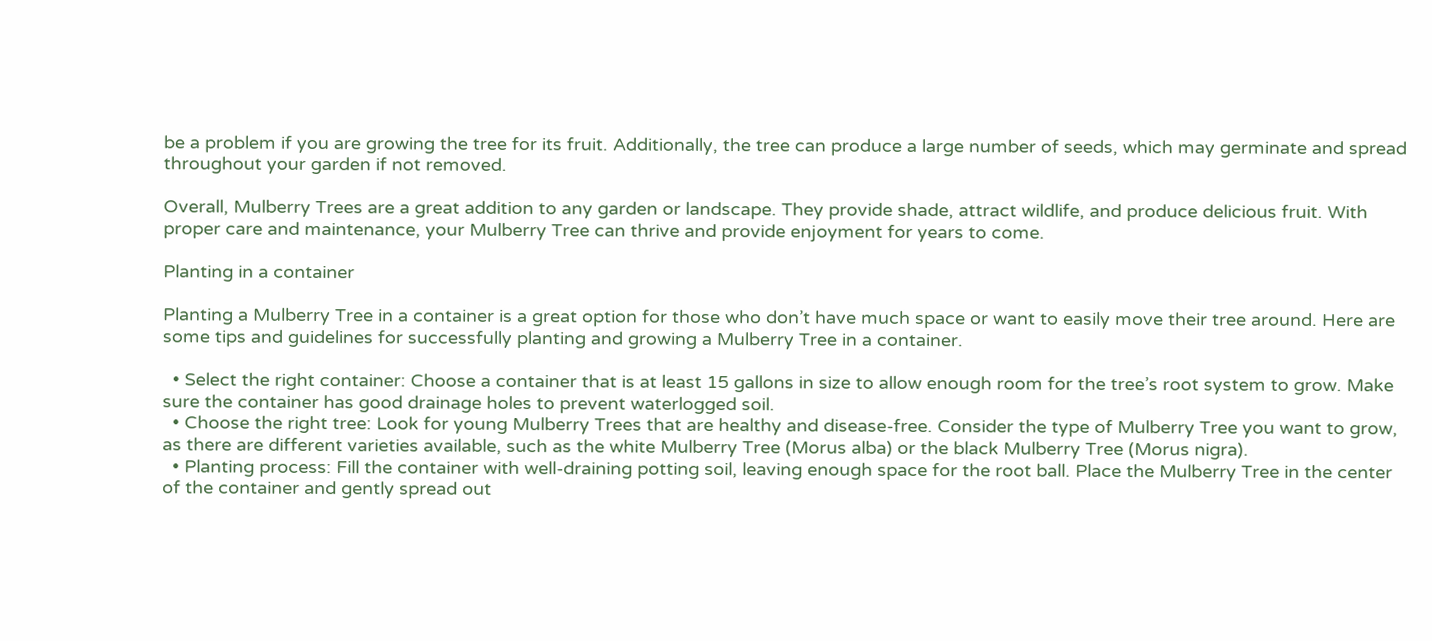be a problem if you are growing the tree for its fruit. Additionally, the tree can produce a large number of seeds, which may germinate and spread throughout your garden if not removed.

Overall, Mulberry Trees are a great addition to any garden or landscape. They provide shade, attract wildlife, and produce delicious fruit. With proper care and maintenance, your Mulberry Tree can thrive and provide enjoyment for years to come.

Planting in a container

Planting a Mulberry Tree in a container is a great option for those who don’t have much space or want to easily move their tree around. Here are some tips and guidelines for successfully planting and growing a Mulberry Tree in a container.

  • Select the right container: Choose a container that is at least 15 gallons in size to allow enough room for the tree’s root system to grow. Make sure the container has good drainage holes to prevent waterlogged soil.
  • Choose the right tree: Look for young Mulberry Trees that are healthy and disease-free. Consider the type of Mulberry Tree you want to grow, as there are different varieties available, such as the white Mulberry Tree (Morus alba) or the black Mulberry Tree (Morus nigra).
  • Planting process: Fill the container with well-draining potting soil, leaving enough space for the root ball. Place the Mulberry Tree in the center of the container and gently spread out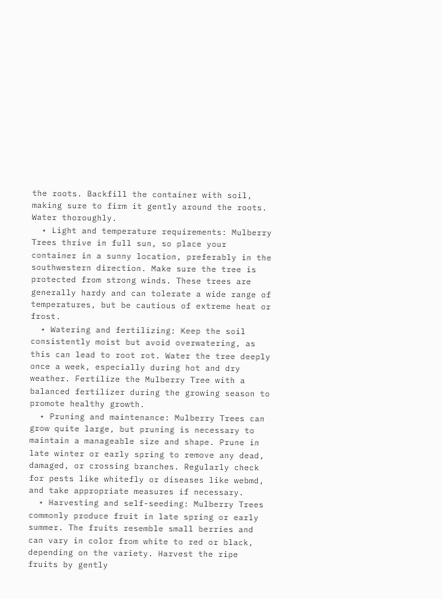the roots. Backfill the container with soil, making sure to firm it gently around the roots. Water thoroughly.
  • Light and temperature requirements: Mulberry Trees thrive in full sun, so place your container in a sunny location, preferably in the southwestern direction. Make sure the tree is protected from strong winds. These trees are generally hardy and can tolerate a wide range of temperatures, but be cautious of extreme heat or frost.
  • Watering and fertilizing: Keep the soil consistently moist but avoid overwatering, as this can lead to root rot. Water the tree deeply once a week, especially during hot and dry weather. Fertilize the Mulberry Tree with a balanced fertilizer during the growing season to promote healthy growth.
  • Pruning and maintenance: Mulberry Trees can grow quite large, but pruning is necessary to maintain a manageable size and shape. Prune in late winter or early spring to remove any dead, damaged, or crossing branches. Regularly check for pests like whitefly or diseases like webmd, and take appropriate measures if necessary.
  • Harvesting and self-seeding: Mulberry Trees commonly produce fruit in late spring or early summer. The fruits resemble small berries and can vary in color from white to red or black, depending on the variety. Harvest the ripe fruits by gently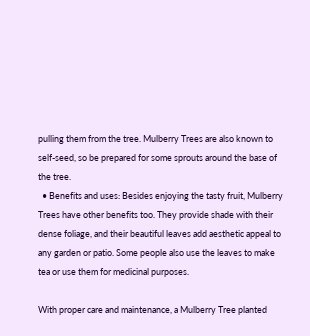pulling them from the tree. Mulberry Trees are also known to self-seed, so be prepared for some sprouts around the base of the tree.
  • Benefits and uses: Besides enjoying the tasty fruit, Mulberry Trees have other benefits too. They provide shade with their dense foliage, and their beautiful leaves add aesthetic appeal to any garden or patio. Some people also use the leaves to make tea or use them for medicinal purposes.

With proper care and maintenance, a Mulberry Tree planted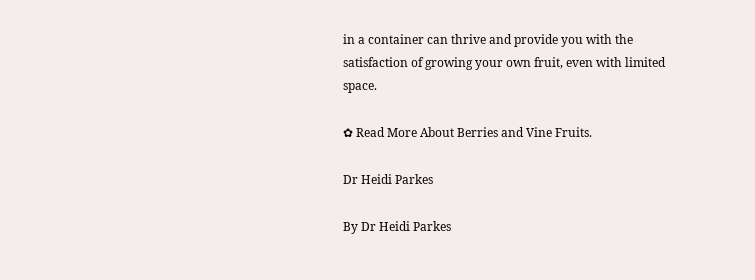in a container can thrive and provide you with the satisfaction of growing your own fruit, even with limited space.

✿ Read More About Berries and Vine Fruits.

Dr Heidi Parkes

By Dr Heidi Parkes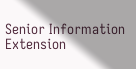Senior Information Extension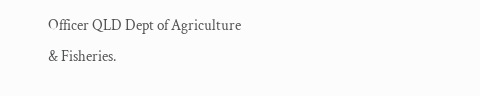Officer QLD Dept of Agriculture & Fisheries.